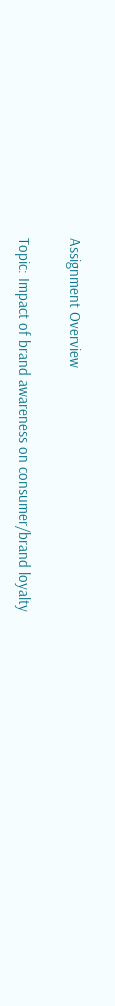Assignment Overview

Topic: Impact of brand awareness on consumer/brand loyalty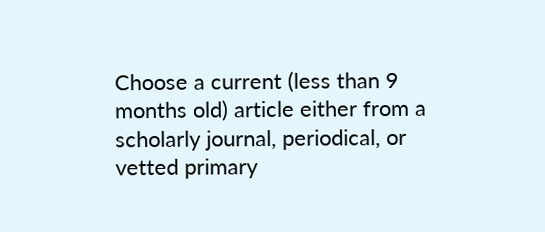Choose a current (less than 9 months old) article either from a scholarly journal, periodical, or vetted primary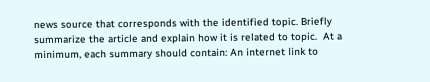news source that corresponds with the identified topic. Briefly summarize the article and explain how it is related to topic.  At a minimum, each summary should contain: An internet link to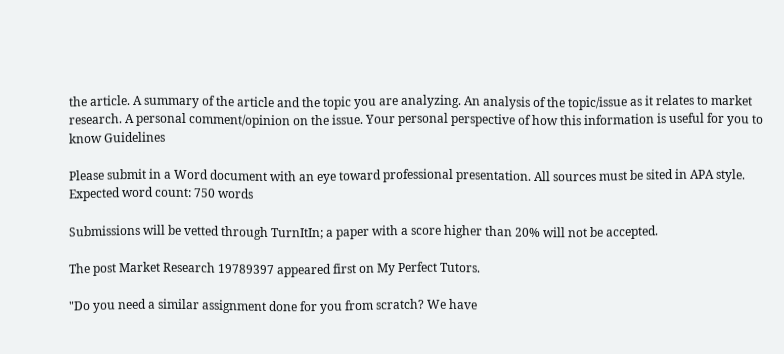the article. A summary of the article and the topic you are analyzing. An analysis of the topic/issue as it relates to market research. A personal comment/opinion on the issue. Your personal perspective of how this information is useful for you to know Guidelines

Please submit in a Word document with an eye toward professional presentation. All sources must be sited in APA style. Expected word count: 750 words

Submissions will be vetted through TurnItIn; a paper with a score higher than 20% will not be accepted.

The post Market Research 19789397 appeared first on My Perfect Tutors.

"Do you need a similar assignment done for you from scratch? We have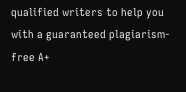qualified writers to help you with a guaranteed plagiarism-free A+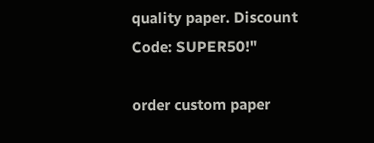quality paper. Discount Code: SUPER50!"

order custom paper